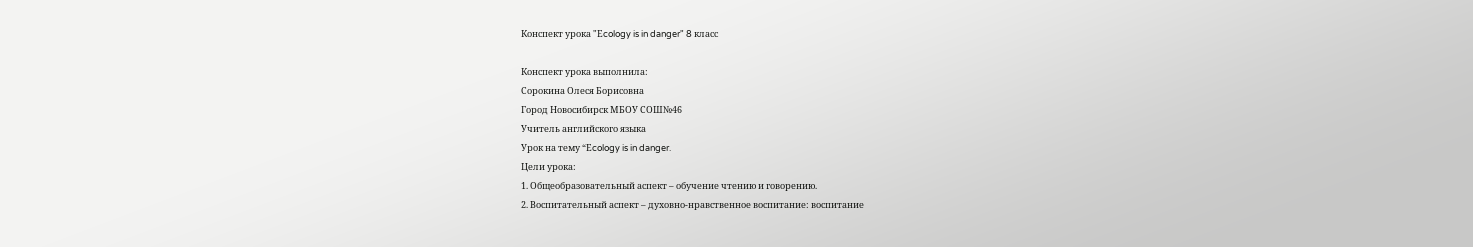Конспект урока "Еcology is in danger" 8 класс

Конспект урока выполнила:
Сорокина Олеся Борисовна
Город Новосибирск МБОУ СОШ№46
Учитель английского языка
Урок на тему “Еcology is in danger.
Цели урока:
1. Общеобразовательный аспект – обучение чтению и говорению.
2. Воспитательный аспект – духовно-нравственное воспитание: воспитание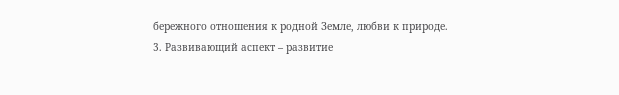бережного отношения к родной Земле, любви к природе.
3. Развивающий аспект – развитие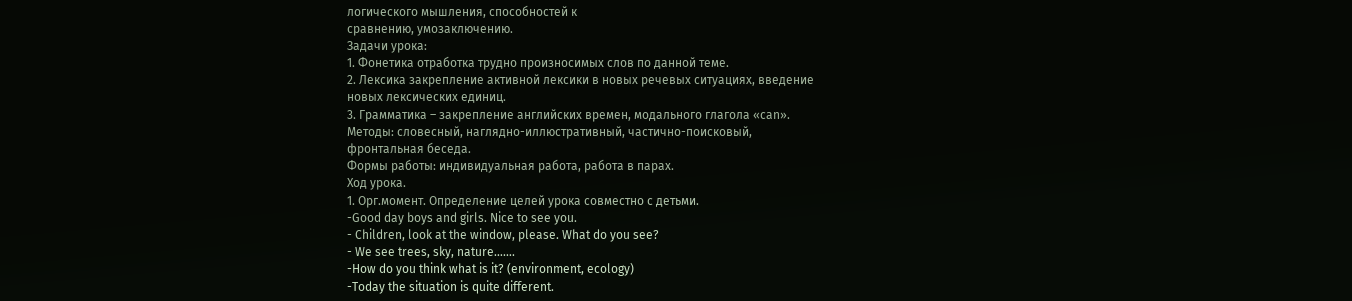логического мышления, способностей к
сравнению, умозаключению.
Задачи урока:
1. Фонетика отработка трудно произносимых слов по данной теме.
2. Лексика закрепление активной лексики в новых речевых ситуациях, введение
новых лексических единиц.
3. Грамматика – закрепление английских времен, модального глагола «can».
Методы: словесный, наглядно-иллюстративный, частично-поисковый,
фронтальная беседа.
Формы работы: индивидуальная работа, работа в парах.
Ход урока.
1. Орг.момент. Определение целей урока совместно с детьми.
-Good day boys and girls. Nice to see you.
- Children, look at the window, please. What do you see?
- We see trees, sky, nature…….
-How do you think what is it? (environment, ecology)
-Today the situation is quite different.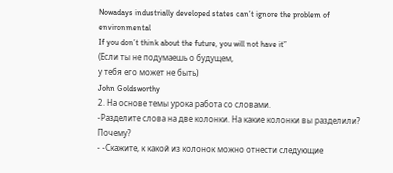Nowadays industrially developed states can’t ignore the problem of environmental
If you don’t think about the future, you will not have it”
(Если ты не подумаешь о будущем,
у тебя его может не быть)
John Goldsworthy
2. На основе темы урока работа со словами.
-Разделите слова на две колонки. На какие колонки вы разделили? Почему?
- -Скажите, к какой из колонок можно отнести следующие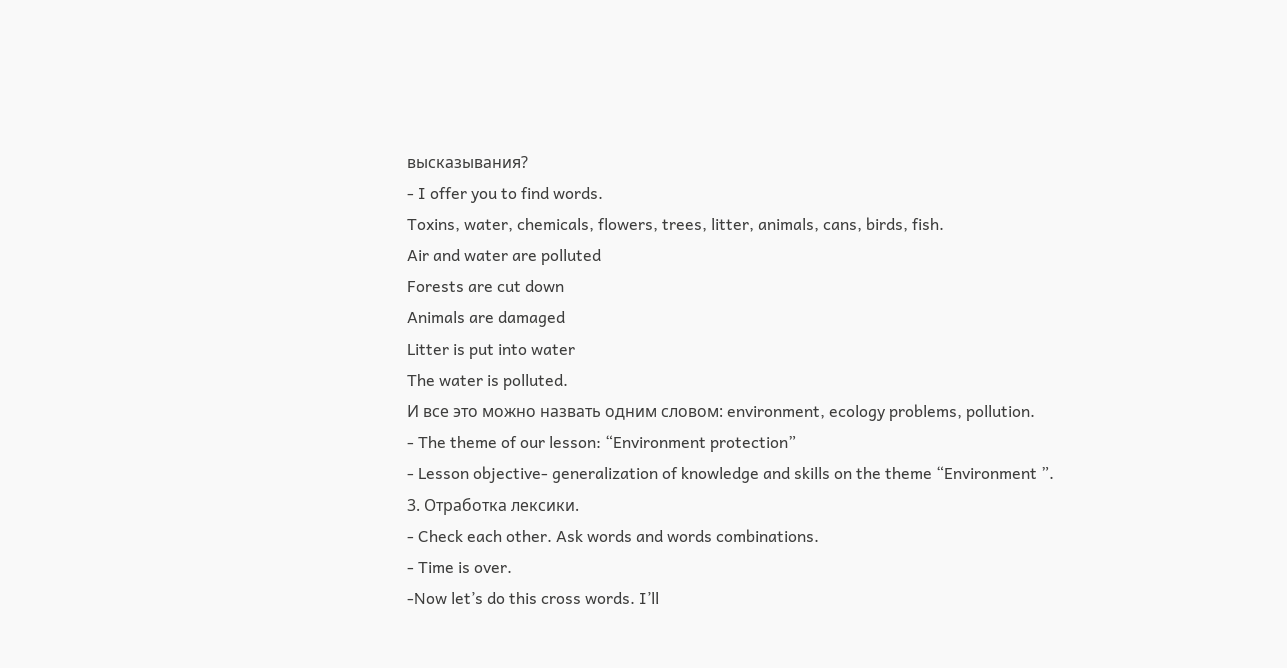высказывания?
- I offer you to find words.
Toxins, water, chemicals, flowers, trees, litter, animals, cans, birds, fish.
Air and water are polluted
Forests are cut down
Animals are damaged
Litter is put into water
The water is polluted.
И все это можно назвать одним словом: environment, ecology problems, pollution.
- The theme of our lesson: “Environment protection”
- Lesson objective- generalization of knowledge and skills on the theme “Environment ”.
3. Отработка лексики.
- Check each other. Ask words and words combinations.
- Time is over.
-Now let’s do this cross words. I’ll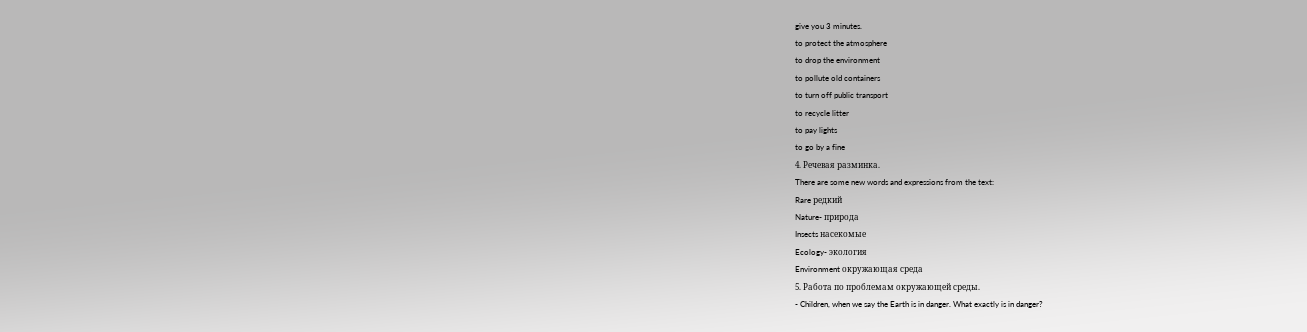give you 3 minutes.
to protect the atmosphere
to drop the environment
to pollute old containers
to turn off public transport
to recycle litter
to pay lights
to go by a fine
4. Речевая разминка.
There are some new words and expressions from the text:
Rare редкий
Nature- природа
Insects насекомые
Ecology- экология
Environment окружающая среда
5. Работа по проблемам окружающей среды.
- Children, when we say the Earth is in danger. What exactly is in danger?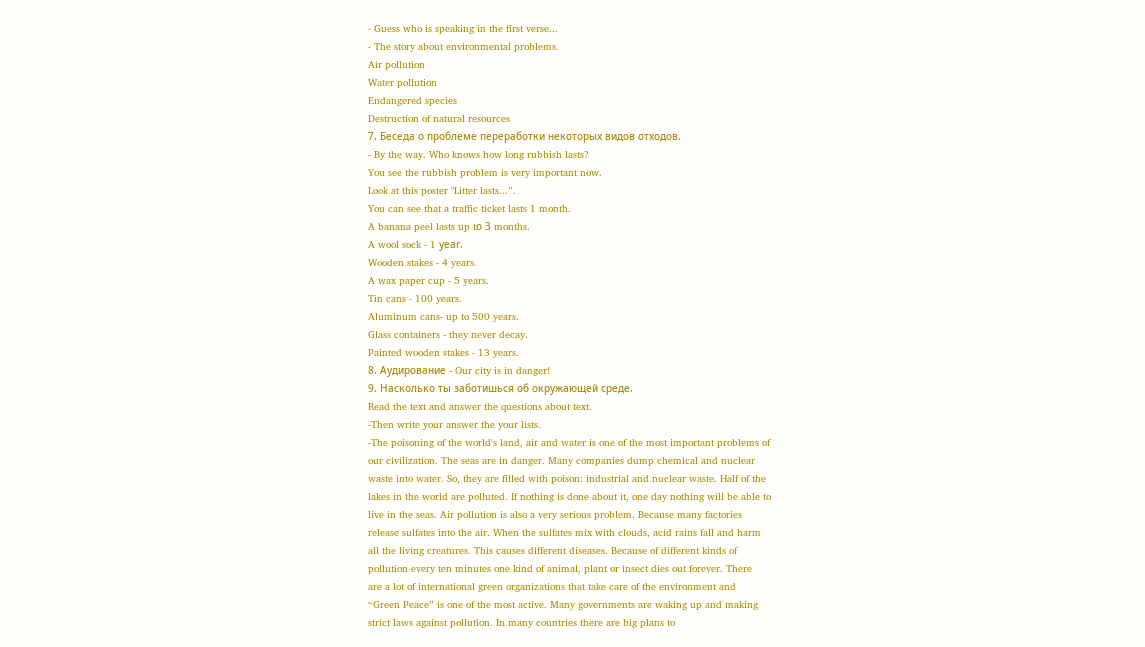- Guess who is speaking in the first verse...
- The story about environmental problems.
Air pollution
Water pollution
Endangered species
Destruction of natural resources
7. Беседа о проблеме переработки некоторых видов отходов.
- By the way. Who knows how long rubbish lasts?
You see the rubbish problem is very important now.
Look at this poster "Litter lasts...”.
You can see that a traffic ticket lasts 1 month.
A banana peel lasts up tо 3 months.
A wool sock - 1 уеаr.
Wooden stakes - 4 years.
A wax paper cup - 5 years.
Tin cans - 100 years.
Aluminum cans- up to 500 years.
Glass containers - they never decay.
Painted wooden stakes - 13 years.
8. Аудирование - Our city is in danger!
9. Насколько ты заботишься об окружающей среде.
Read the text and answer the questions about text.
-Then write your answer the your lists.
-The poisoning of the world's land, air and water is one of the most important problems of
our civilization. The seas are in danger. Many companies dump chemical and nuclear
waste into water. So, they are filled with poison: industrial and nuclear waste. Half of the
lakes in the world are polluted. If nothing is done about it, one day nothing will be able to
live in the seas. Air pollution is also a very serious problem. Because many factories
release sulfates into the air. When the sulfates mix with clouds, acid rains fall and harm
all the living creatures. This causes different diseases. Because of different kinds of
pollution every ten minutes one kind of animal, plant or insect dies out forever. There
are a lot of international green organizations that take care of the environment and
“Green Peace” is one of the most active. Many governments are waking up and making
strict laws against pollution. In many countries there are big plans to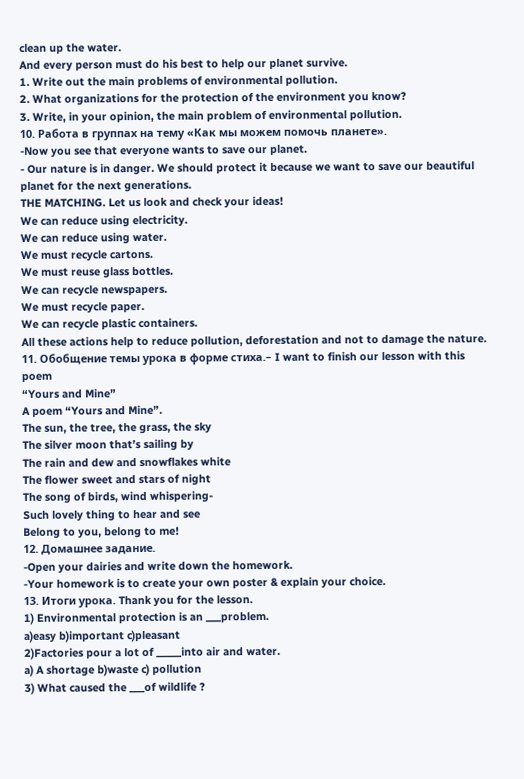clean up the water.
And every person must do his best to help our planet survive.
1. Write out the main problems of environmental pollution.
2. What organizations for the protection of the environment you know?
3. Write, in your opinion, the main problem of environmental pollution.
10. Работа в группах на тему «Как мы можем помочь планете».
-Now you see that everyone wants to save our planet.
- Our nature is in danger. We should protect it because we want to save our beautiful
planet for the next generations.
THE MATCHING. Let us look and check your ideas!
We can reduce using electricity.
We can reduce using water.
We must recycle cartons.
We must reuse glass bottles.
We can recycle newspapers.
We must recycle paper.
We can recycle plastic containers.
All these actions help to reduce pollution, deforestation and not to damage the nature.
11. Обобщение темы урока в форме стиха.– I want to finish our lesson with this poem
“Yours and Mine”
A poem “Yours and Mine”.
The sun, the tree, the grass, the sky
The silver moon that’s sailing by
The rain and dew and snowflakes white
The flower sweet and stars of night
The song of birds, wind whispering-
Such lovely thing to hear and see
Belong to you, belong to me!
12. Домашнее задание.
-Open your dairies and write down the homework.
-Your homework is to create your own poster & explain your choice.
13. Итоги урока. Thank you for the lesson.
1) Environmental protection is an ___problem.
a)easy b)important c)pleasant
2)Factories pour a lot of _____into air and water.
a) A shortage b)waste c) pollution
3) What caused the ___of wildlife ?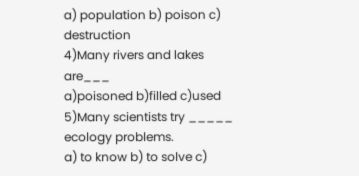a) population b) poison c) destruction
4)Many rivers and lakes are___
a)poisoned b)filled c)used
5)Many scientists try _____ ecology problems.
a) to know b) to solve c)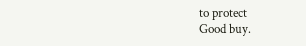to protect
Good buy.